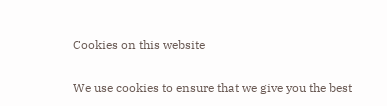Cookies on this website

We use cookies to ensure that we give you the best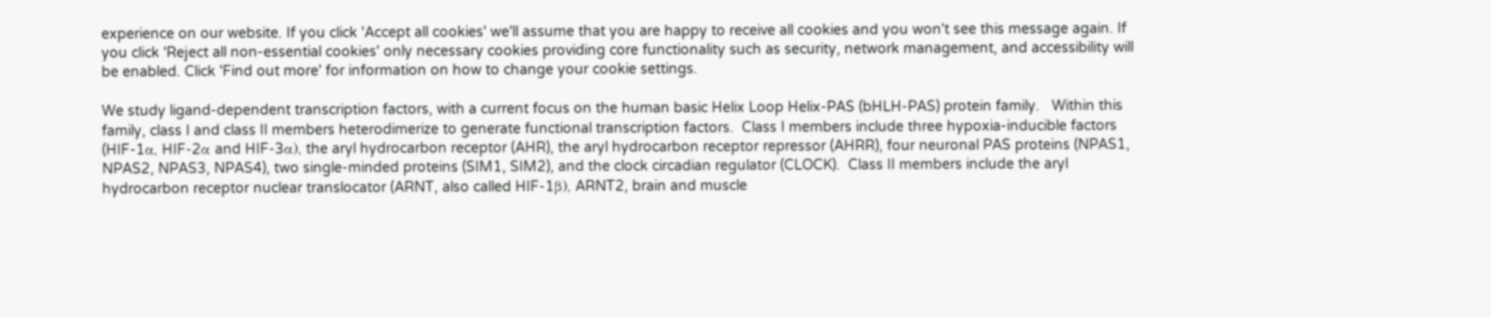experience on our website. If you click 'Accept all cookies' we'll assume that you are happy to receive all cookies and you won't see this message again. If you click 'Reject all non-essential cookies' only necessary cookies providing core functionality such as security, network management, and accessibility will be enabled. Click 'Find out more' for information on how to change your cookie settings.

We study ligand-dependent transcription factors, with a current focus on the human basic Helix Loop Helix-PAS (bHLH-PAS) protein family.   Within this  family, class I and class II members heterodimerize to generate functional transcription factors.  Class I members include three hypoxia-inducible factors (HIF-1α, HIF-2α and HIF-3α), the aryl hydrocarbon receptor (AHR), the aryl hydrocarbon receptor repressor (AHRR), four neuronal PAS proteins (NPAS1, NPAS2, NPAS3, NPAS4), two single-minded proteins (SIM1, SIM2), and the clock circadian regulator (CLOCK).  Class II members include the aryl hydrocarbon receptor nuclear translocator (ARNT, also called HIF-1β), ARNT2, brain and muscle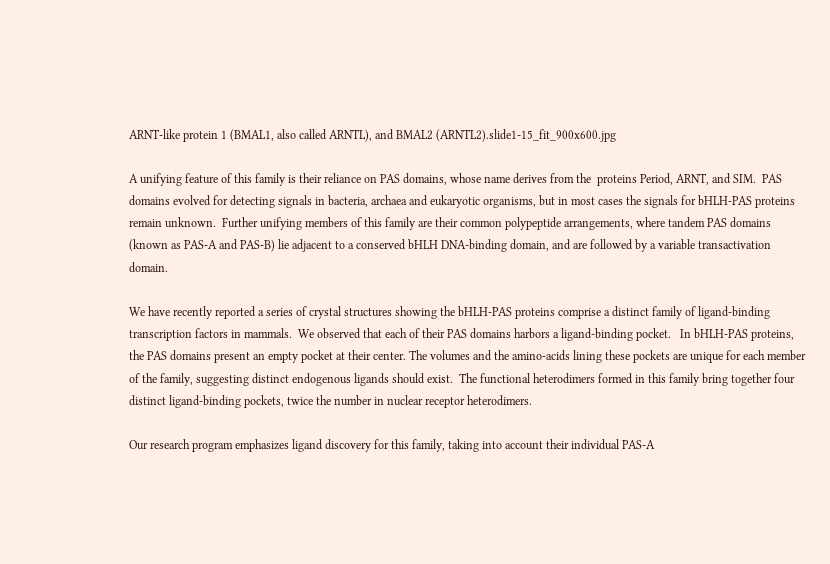ARNT-like protein 1 (BMAL1, also called ARNTL), and BMAL2 (ARNTL2).slide1-15_fit_900x600.jpg

A unifying feature of this family is their reliance on PAS domains, whose name derives from the  proteins Period, ARNT, and SIM.  PAS domains evolved for detecting signals in bacteria, archaea and eukaryotic organisms, but in most cases the signals for bHLH-PAS proteins remain unknown.  Further unifying members of this family are their common polypeptide arrangements, where tandem PAS domains (known as PAS-A and PAS-B) lie adjacent to a conserved bHLH DNA-binding domain, and are followed by a variable transactivation domain.

We have recently reported a series of crystal structures showing the bHLH-PAS proteins comprise a distinct family of ligand-binding transcription factors in mammals.  We observed that each of their PAS domains harbors a ligand-binding pocket.   In bHLH-PAS proteins, the PAS domains present an empty pocket at their center. The volumes and the amino-acids lining these pockets are unique for each member of the family, suggesting distinct endogenous ligands should exist.  The functional heterodimers formed in this family bring together four distinct ligand-binding pockets, twice the number in nuclear receptor heterodimers.

Our research program emphasizes ligand discovery for this family, taking into account their individual PAS-A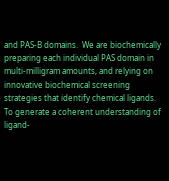and PAS-B domains.  We are biochemically preparing each individual PAS domain in multi-milligram amounts, and relying on innovative biochemical screening strategies that identify chemical ligands.  To generate a coherent understanding of ligand-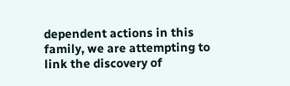dependent actions in this family, we are attempting to link the discovery of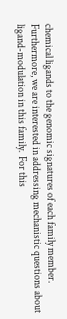chemical ligands to the genomic signatures of each family member. Furthermore, we are interested in addressing mechanistic questions about ligand-modulation in this family.  For this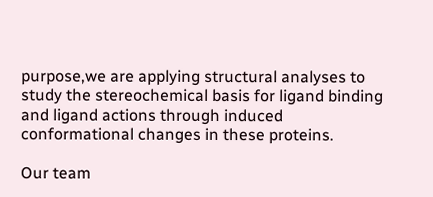purpose,we are applying structural analyses to study the stereochemical basis for ligand binding and ligand actions through induced conformational changes in these proteins.

Our team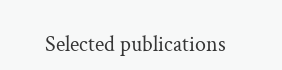Selected publications